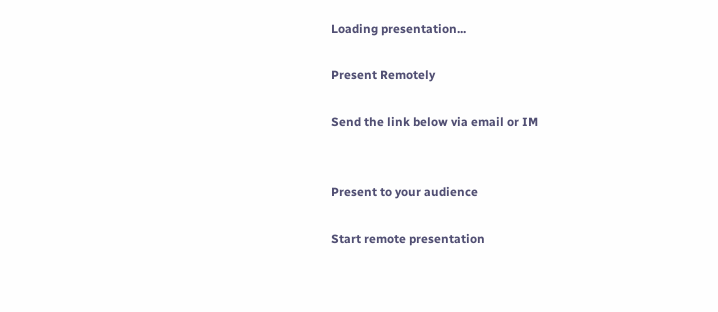Loading presentation...

Present Remotely

Send the link below via email or IM


Present to your audience

Start remote presentation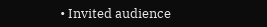• Invited audience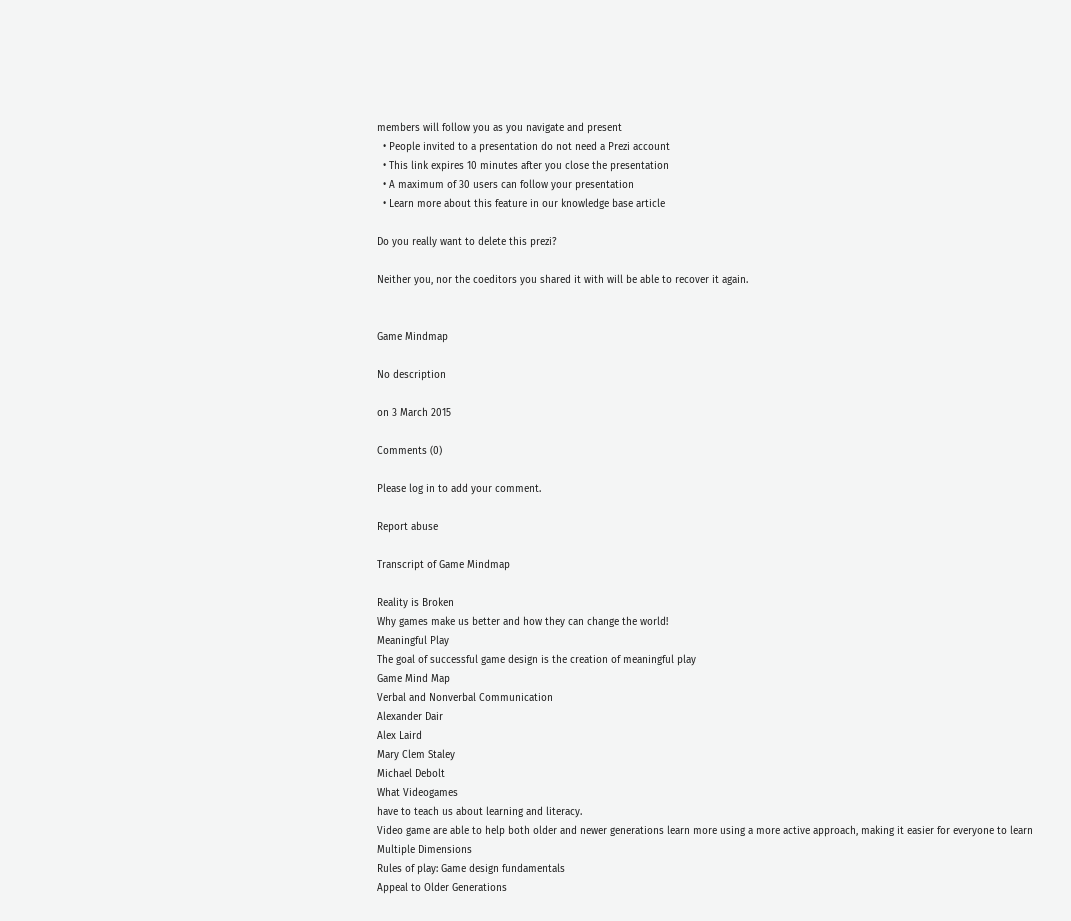members will follow you as you navigate and present
  • People invited to a presentation do not need a Prezi account
  • This link expires 10 minutes after you close the presentation
  • A maximum of 30 users can follow your presentation
  • Learn more about this feature in our knowledge base article

Do you really want to delete this prezi?

Neither you, nor the coeditors you shared it with will be able to recover it again.


Game Mindmap

No description

on 3 March 2015

Comments (0)

Please log in to add your comment.

Report abuse

Transcript of Game Mindmap

Reality is Broken
Why games make us better and how they can change the world!
Meaningful Play
The goal of successful game design is the creation of meaningful play
Game Mind Map
Verbal and Nonverbal Communication
Alexander Dair
Alex Laird
Mary Clem Staley
Michael Debolt
What Videogames
have to teach us about learning and literacy.
Video game are able to help both older and newer generations learn more using a more active approach, making it easier for everyone to learn
Multiple Dimensions
Rules of play: Game design fundamentals
Appeal to Older Generations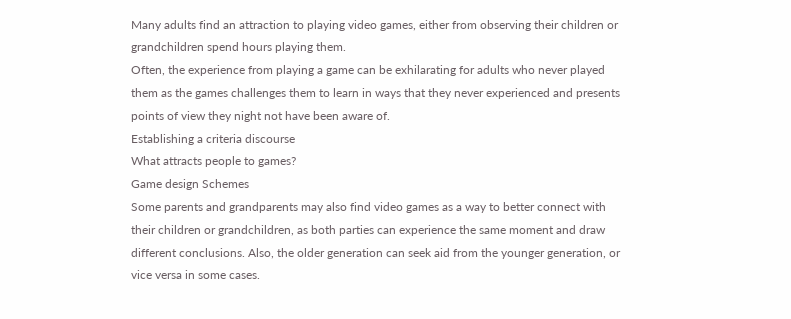Many adults find an attraction to playing video games, either from observing their children or grandchildren spend hours playing them.
Often, the experience from playing a game can be exhilarating for adults who never played them as the games challenges them to learn in ways that they never experienced and presents points of view they night not have been aware of.
Establishing a criteria discourse
What attracts people to games?
Game design Schemes
Some parents and grandparents may also find video games as a way to better connect with their children or grandchildren, as both parties can experience the same moment and draw different conclusions. Also, the older generation can seek aid from the younger generation, or vice versa in some cases.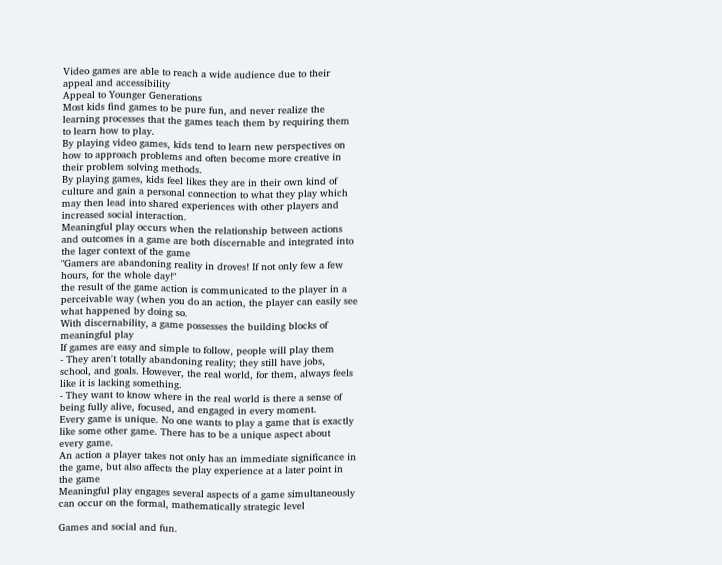Video games are able to reach a wide audience due to their appeal and accessibility
Appeal to Younger Generations
Most kids find games to be pure fun, and never realize the learning processes that the games teach them by requiring them to learn how to play.
By playing video games, kids tend to learn new perspectives on how to approach problems and often become more creative in their problem solving methods.
By playing games, kids feel likes they are in their own kind of culture and gain a personal connection to what they play which may then lead into shared experiences with other players and increased social interaction.
Meaningful play occurs when the relationship between actions and outcomes in a game are both discernable and integrated into the lager context of the game
"Gamers are abandoning reality in droves! If not only few a few hours, for the whole day!"
the result of the game action is communicated to the player in a perceivable way (when you do an action, the player can easily see what happened by doing so.
With discernability, a game possesses the building blocks of meaningful play
If games are easy and simple to follow, people will play them
- They aren't totally abandoning reality; they still have jobs, school, and goals. However, the real world, for them, always feels like it is lacking something.
- They want to know where in the real world is there a sense of being fully alive, focused, and engaged in every moment.
Every game is unique. No one wants to play a game that is exactly like some other game. There has to be a unique aspect about every game.
An action a player takes not only has an immediate significance in the game, but also affects the play experience at a later point in the game
Meaningful play engages several aspects of a game simultaneously
can occur on the formal, mathematically strategic level

Games and social and fun.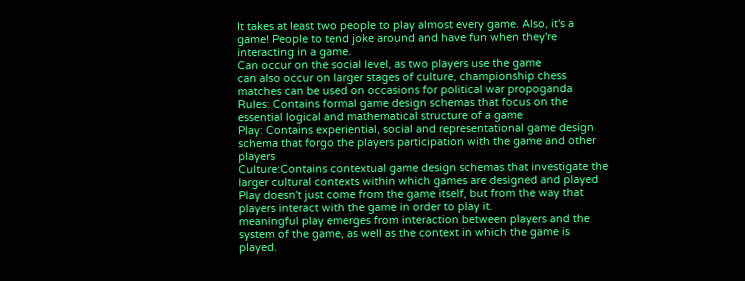It takes at least two people to play almost every game. Also, it's a game! People to tend joke around and have fun when they're interacting in a game.
Can occur on the social level, as two players use the game
can also occur on larger stages of culture, championship chess matches can be used on occasions for political war propoganda
Rules: Contains formal game design schemas that focus on the essential logical and mathematical structure of a game
Play: Contains experiential, social and representational game design schema that forgo the players participation with the game and other players
Culture:Contains contextual game design schemas that investigate the larger cultural contexts within which games are designed and played
Play doesn't just come from the game itself, but from the way that players interact with the game in order to play it.
meaningful play emerges from interaction between players and the system of the game, as well as the context in which the game is played.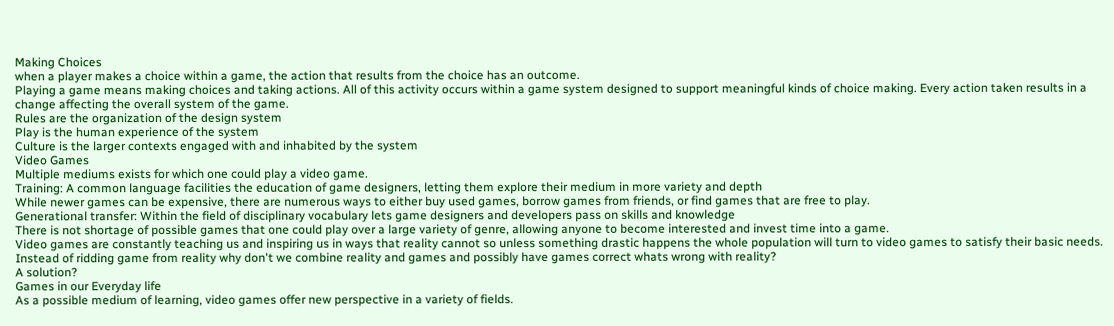Making Choices
when a player makes a choice within a game, the action that results from the choice has an outcome.
Playing a game means making choices and taking actions. All of this activity occurs within a game system designed to support meaningful kinds of choice making. Every action taken results in a change affecting the overall system of the game.
Rules are the organization of the design system
Play is the human experience of the system
Culture is the larger contexts engaged with and inhabited by the system
Video Games
Multiple mediums exists for which one could play a video game.
Training: A common language facilities the education of game designers, letting them explore their medium in more variety and depth
While newer games can be expensive, there are numerous ways to either buy used games, borrow games from friends, or find games that are free to play.
Generational transfer: Within the field of disciplinary vocabulary lets game designers and developers pass on skills and knowledge
There is not shortage of possible games that one could play over a large variety of genre, allowing anyone to become interested and invest time into a game.
Video games are constantly teaching us and inspiring us in ways that reality cannot so unless something drastic happens the whole population will turn to video games to satisfy their basic needs.
Instead of ridding game from reality why don't we combine reality and games and possibly have games correct whats wrong with reality?
A solution?
Games in our Everyday life
As a possible medium of learning, video games offer new perspective in a variety of fields.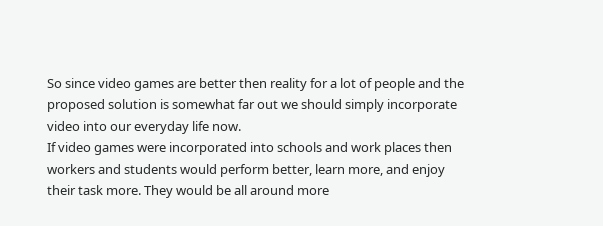So since video games are better then reality for a lot of people and the proposed solution is somewhat far out we should simply incorporate video into our everyday life now.
If video games were incorporated into schools and work places then workers and students would perform better, learn more, and enjoy their task more. They would be all around more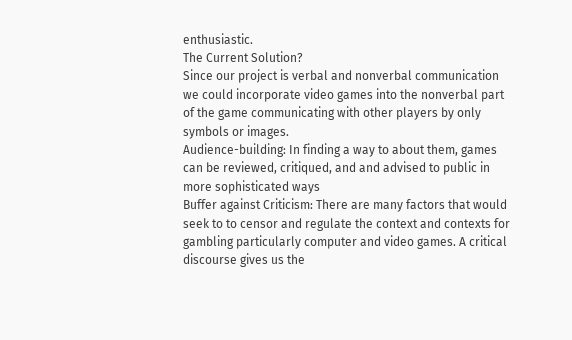enthusiastic.
The Current Solution?
Since our project is verbal and nonverbal communication we could incorporate video games into the nonverbal part of the game communicating with other players by only symbols or images.
Audience-building: In finding a way to about them, games can be reviewed, critiqued, and and advised to public in more sophisticated ways
Buffer against Criticism: There are many factors that would seek to to censor and regulate the context and contexts for gambling particularly computer and video games. A critical discourse gives us the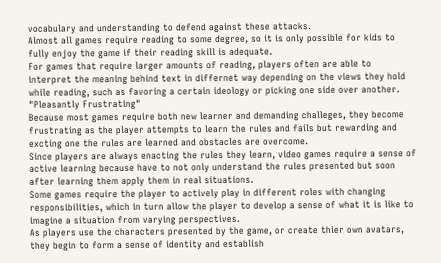vocabulary and understanding to defend against these attacks.
Almost all games require reading to some degree, so it is only possible for kids to fully enjoy the game if their reading skill is adequate.
For games that require larger amounts of reading, players often are able to interpret the meaning behind text in differnet way depending on the views they hold while reading, such as favoring a certain ideology or picking one side over another.
"Pleasantly Frustrating"
Because most games require both new learner and demanding challeges, they become frustrating as the player attempts to learn the rules and fails but rewarding and excting one the rules are learned and obstacles are overcome.
Since players are always enacting the rules they learn, video games require a sense of active learning because have to not only understand the rules presented but soon after learning them apply them in real situations.
Some games require the player to actively play in different roles with changing responsibilities, which in turn allow the player to develop a sense of what it is like to imagine a situation from varying perspectives.
As players use the characters presented by the game, or create thier own avatars, they begin to form a sense of identity and establish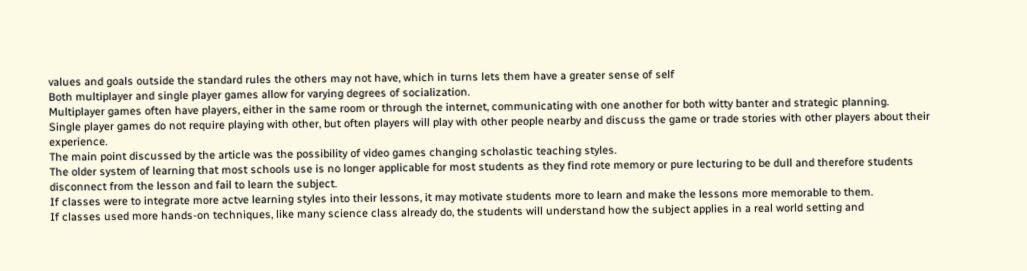values and goals outside the standard rules the others may not have, which in turns lets them have a greater sense of self
Both multiplayer and single player games allow for varying degrees of socialization.
Multiplayer games often have players, either in the same room or through the internet, communicating with one another for both witty banter and strategic planning.
Single player games do not require playing with other, but often players will play with other people nearby and discuss the game or trade stories with other players about their experience.
The main point discussed by the article was the possibility of video games changing scholastic teaching styles.
The older system of learning that most schools use is no longer applicable for most students as they find rote memory or pure lecturing to be dull and therefore students disconnect from the lesson and fail to learn the subject.
If classes were to integrate more actve learning styles into their lessons, it may motivate students more to learn and make the lessons more memorable to them.
If classes used more hands-on techniques, like many science class already do, the students will understand how the subject applies in a real world setting and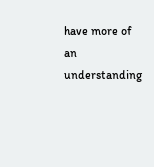have more of an understanding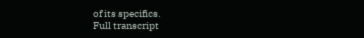of its specifics.
Full transcript